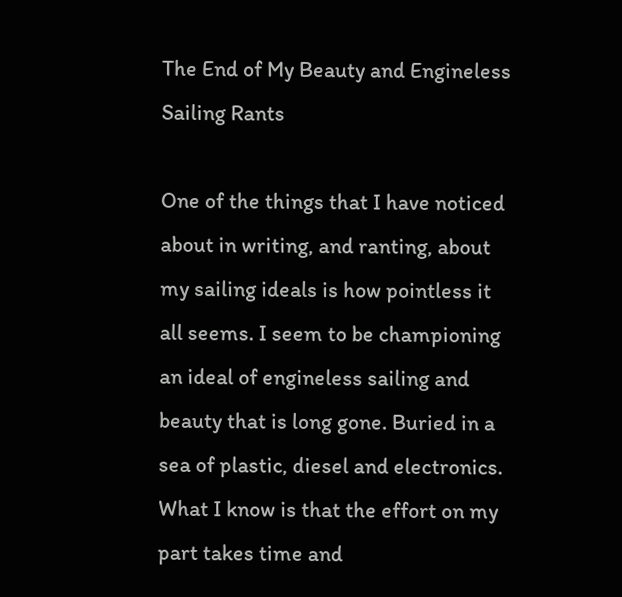The End of My Beauty and Engineless Sailing Rants

One of the things that I have noticed about in writing, and ranting, about my sailing ideals is how pointless it all seems. I seem to be championing an ideal of engineless sailing and beauty that is long gone. Buried in a sea of plastic, diesel and electronics. What I know is that the effort on my part takes time and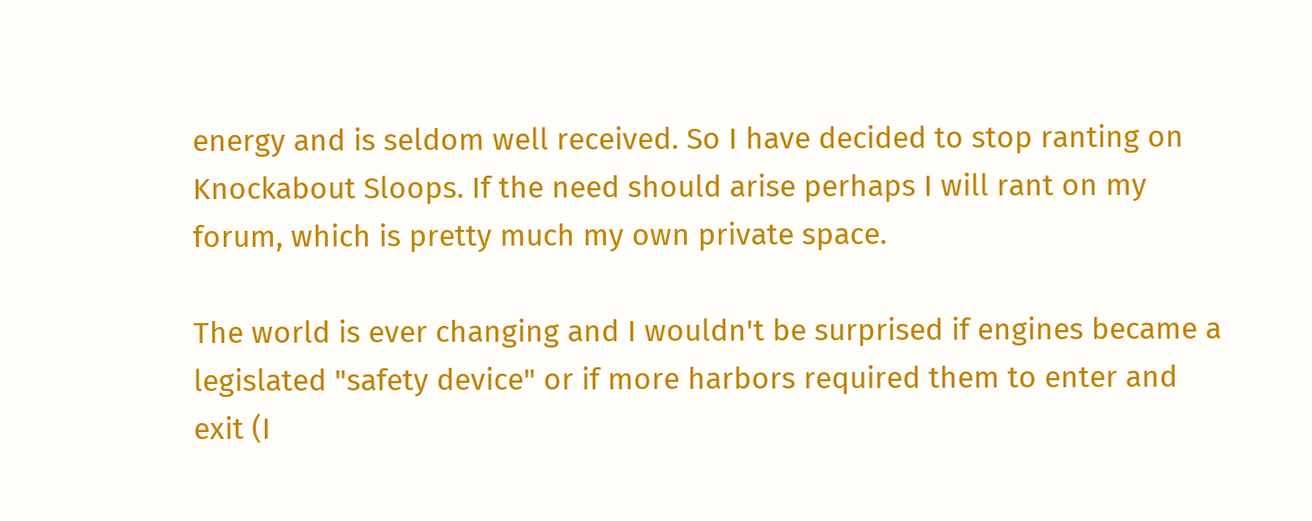energy and is seldom well received. So I have decided to stop ranting on Knockabout Sloops. If the need should arise perhaps I will rant on my forum, which is pretty much my own private space.

The world is ever changing and I wouldn't be surprised if engines became a legislated "safety device" or if more harbors required them to enter and exit (I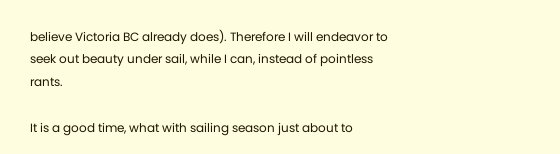believe Victoria BC already does). Therefore I will endeavor to seek out beauty under sail, while I can, instead of pointless rants.

It is a good time, what with sailing season just about to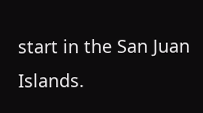start in the San Juan Islands.